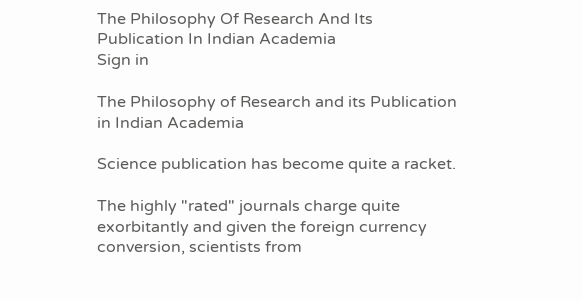The Philosophy Of Research And Its Publication In Indian Academia
Sign in

The Philosophy of Research and its Publication in Indian Academia

Science publication has become quite a racket.

The highly "rated" journals charge quite exorbitantly and given the foreign currency conversion, scientists from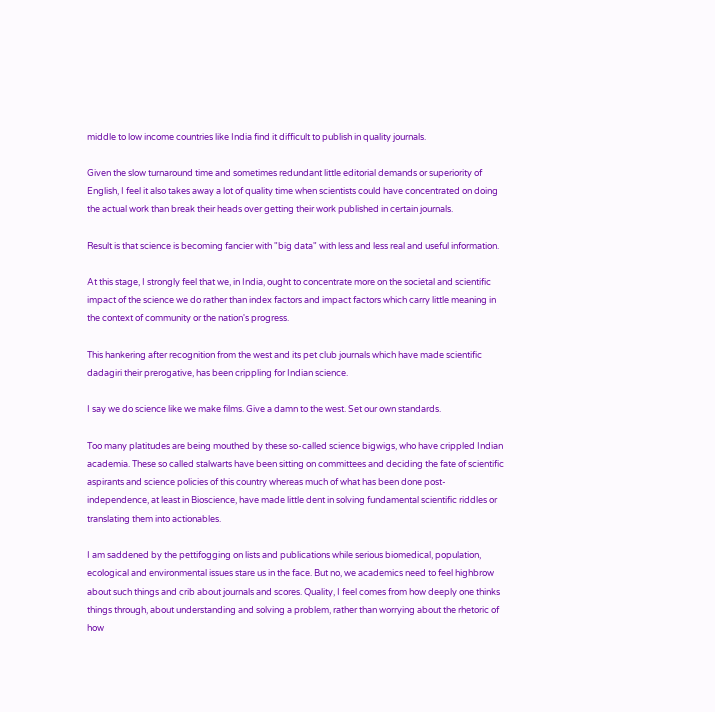middle to low income countries like India find it difficult to publish in quality journals.

Given the slow turnaround time and sometimes redundant little editorial demands or superiority of English, I feel it also takes away a lot of quality time when scientists could have concentrated on doing the actual work than break their heads over getting their work published in certain journals.

Result is that science is becoming fancier with "big data" with less and less real and useful information.

At this stage, I strongly feel that we, in India, ought to concentrate more on the societal and scientific impact of the science we do rather than index factors and impact factors which carry little meaning in the context of community or the nation's progress.

This hankering after recognition from the west and its pet club journals which have made scientific dadagiri their prerogative, has been crippling for Indian science.

I say we do science like we make films. Give a damn to the west. Set our own standards.

Too many platitudes are being mouthed by these so-called science bigwigs, who have crippled Indian academia. These so called stalwarts have been sitting on committees and deciding the fate of scientific aspirants and science policies of this country whereas much of what has been done post-independence, at least in Bioscience, have made little dent in solving fundamental scientific riddles or translating them into actionables.

I am saddened by the pettifogging on lists and publications while serious biomedical, population, ecological and environmental issues stare us in the face. But no, we academics need to feel highbrow about such things and crib about journals and scores. Quality, I feel comes from how deeply one thinks things through, about understanding and solving a problem, rather than worrying about the rhetoric of how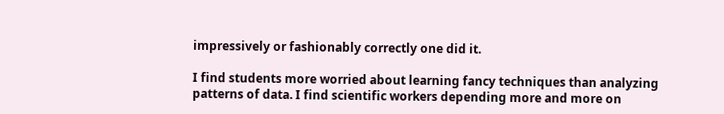impressively or fashionably correctly one did it.

I find students more worried about learning fancy techniques than analyzing patterns of data. I find scientific workers depending more and more on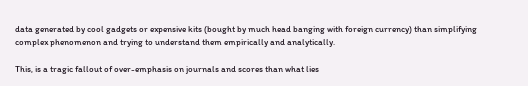data generated by cool gadgets or expensive kits (bought by much head banging with foreign currency) than simplifying complex phenomenon and trying to understand them empirically and analytically.

This, is a tragic fallout of over-emphasis on journals and scores than what lies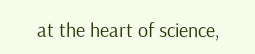at the heart of science,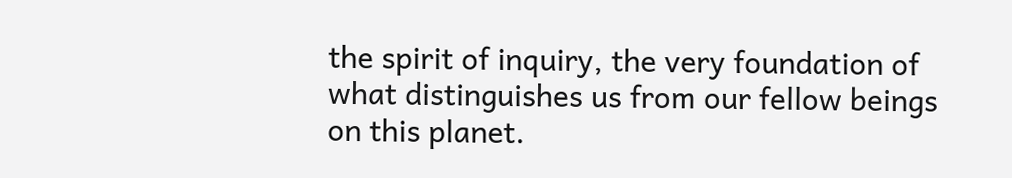the spirit of inquiry, the very foundation of what distinguishes us from our fellow beings on this planet.